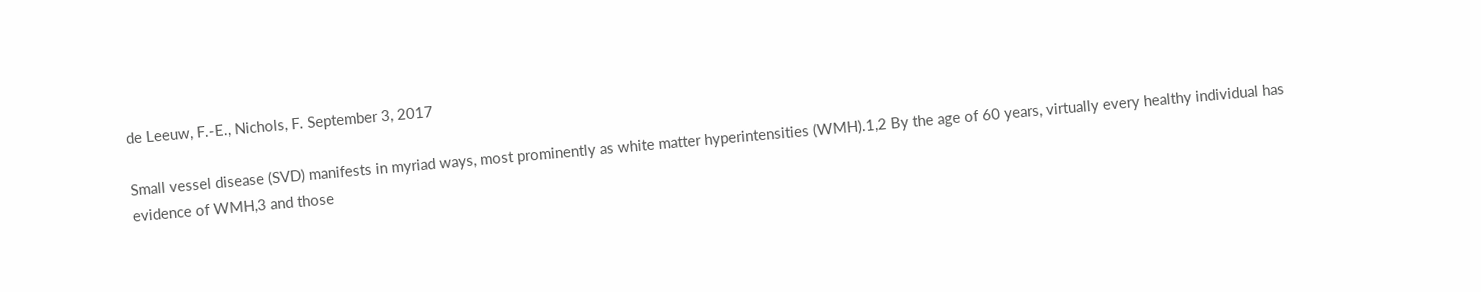de Leeuw, F.-E., Nichols, F. September 3, 2017

Small vessel disease (SVD) manifests in myriad ways, most prominently as white matter hyperintensities (WMH).1,2 By the age of 60 years, virtually every healthy individual has evidence of WMH,3 and those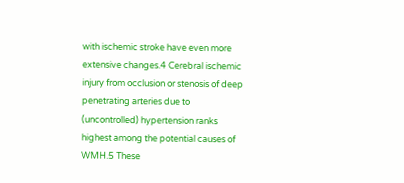with ischemic stroke have even more extensive changes.4 Cerebral ischemic injury from occlusion or stenosis of deep penetrating arteries due to (uncontrolled) hypertension ranks highest among the potential causes of WMH.5 These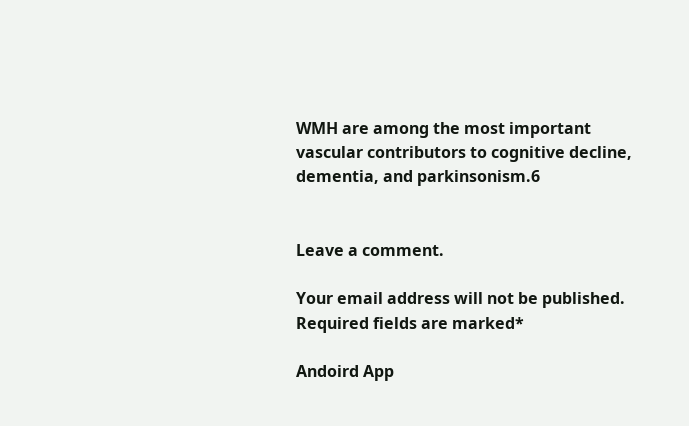WMH are among the most important vascular contributors to cognitive decline, dementia, and parkinsonism.6


Leave a comment.

Your email address will not be published. Required fields are marked*

Andoird App